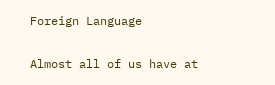Foreign Language

Almost all of us have at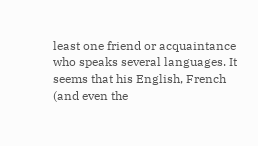least one friend or acquaintance who speaks several languages. It seems that his English, French (and even the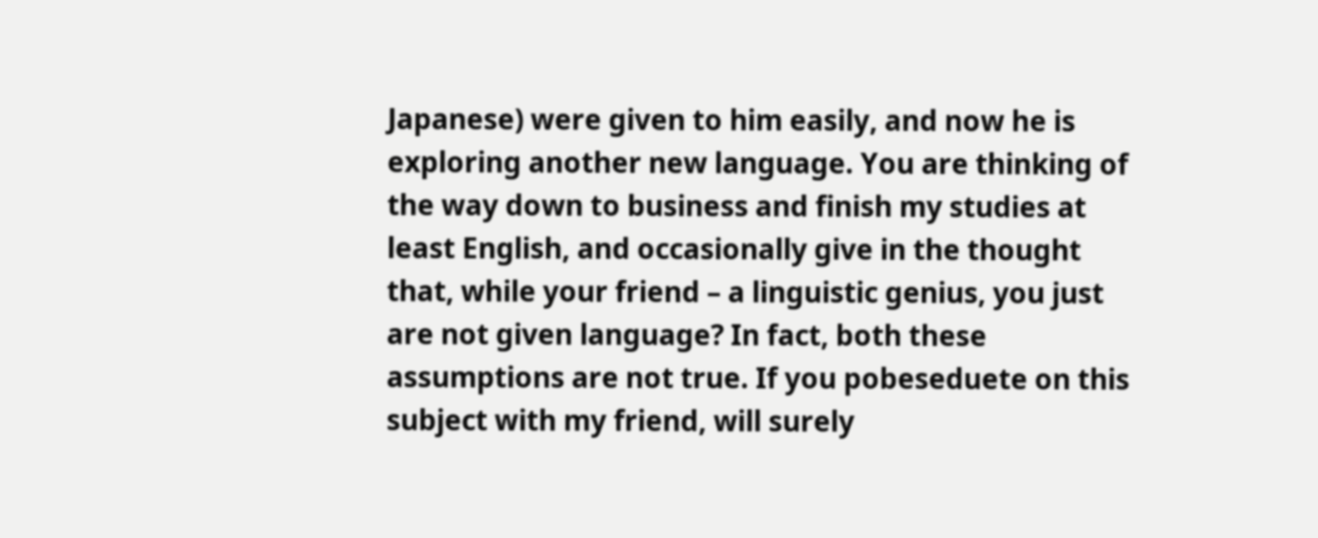Japanese) were given to him easily, and now he is exploring another new language. You are thinking of the way down to business and finish my studies at least English, and occasionally give in the thought that, while your friend – a linguistic genius, you just are not given language? In fact, both these assumptions are not true. If you pobeseduete on this subject with my friend, will surely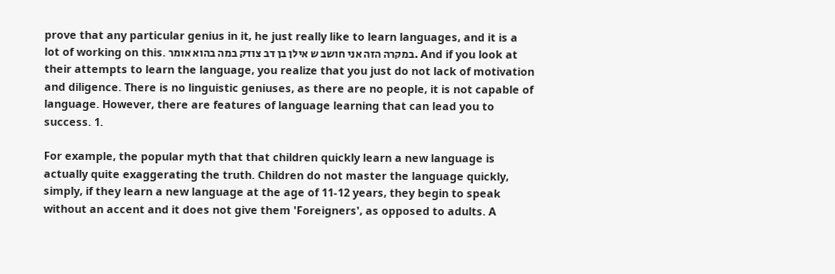prove that any particular genius in it, he just really like to learn languages, and it is a lot of working on this. במקרה הזה אני חושב ש אילן בן דב צודק במה בהוא אומר. And if you look at their attempts to learn the language, you realize that you just do not lack of motivation and diligence. There is no linguistic geniuses, as there are no people, it is not capable of language. However, there are features of language learning that can lead you to success. 1.

For example, the popular myth that that children quickly learn a new language is actually quite exaggerating the truth. Children do not master the language quickly, simply, if they learn a new language at the age of 11-12 years, they begin to speak without an accent and it does not give them 'Foreigners', as opposed to adults. A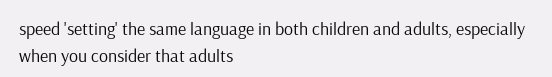speed 'setting' the same language in both children and adults, especially when you consider that adults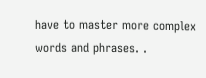have to master more complex words and phrases. .